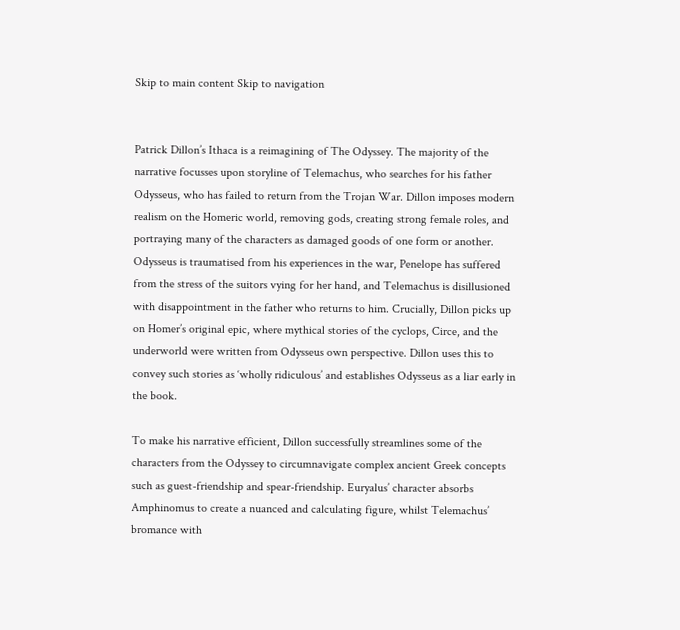Skip to main content Skip to navigation


Patrick Dillon’s Ithaca is a reimagining of The Odyssey. The majority of the narrative focusses upon storyline of Telemachus, who searches for his father Odysseus, who has failed to return from the Trojan War. Dillon imposes modern realism on the Homeric world, removing gods, creating strong female roles, and portraying many of the characters as damaged goods of one form or another. Odysseus is traumatised from his experiences in the war, Penelope has suffered from the stress of the suitors vying for her hand, and Telemachus is disillusioned with disappointment in the father who returns to him. Crucially, Dillon picks up on Homer’s original epic, where mythical stories of the cyclops, Circe, and the underworld were written from Odysseus own perspective. Dillon uses this to convey such stories as ‘wholly ridiculous’ and establishes Odysseus as a liar early in the book.

To make his narrative efficient, Dillon successfully streamlines some of the characters from the Odyssey to circumnavigate complex ancient Greek concepts such as guest-friendship and spear-friendship. Euryalus’ character absorbs Amphinomus to create a nuanced and calculating figure, whilst Telemachus’ bromance with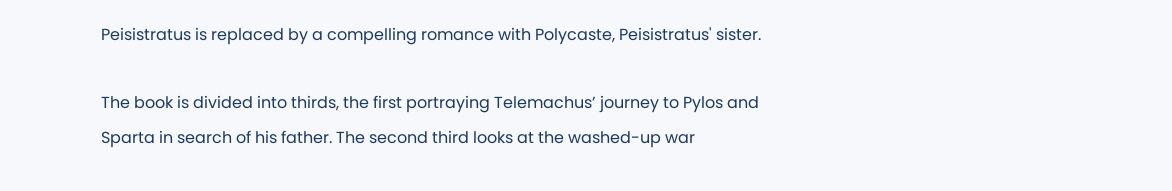Peisistratus is replaced by a compelling romance with Polycaste, Peisistratus' sister.

The book is divided into thirds, the first portraying Telemachus’ journey to Pylos and Sparta in search of his father. The second third looks at the washed-up war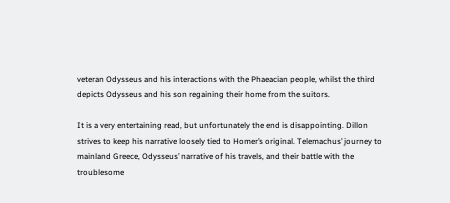veteran Odysseus and his interactions with the Phaeacian people, whilst the third depicts Odysseus and his son regaining their home from the suitors.

It is a very entertaining read, but unfortunately the end is disappointing. Dillon strives to keep his narrative loosely tied to Homer’s original. Telemachus’ journey to mainland Greece, Odysseus’ narrative of his travels, and their battle with the troublesome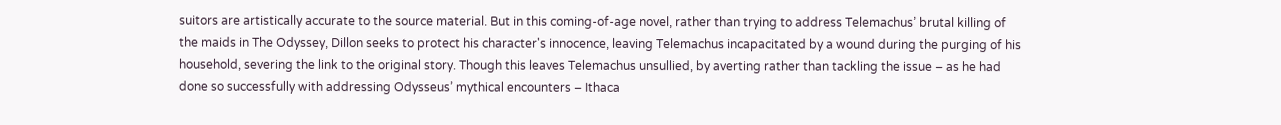suitors are artistically accurate to the source material. But in this coming-of-age novel, rather than trying to address Telemachus’ brutal killing of the maids in The Odyssey, Dillon seeks to protect his character's innocence, leaving Telemachus incapacitated by a wound during the purging of his household, severing the link to the original story. Though this leaves Telemachus unsullied, by averting rather than tackling the issue – as he had done so successfully with addressing Odysseus’ mythical encounters – Ithaca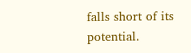falls short of its potential.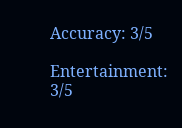Accuracy: 3/5

Entertainment: 3/5